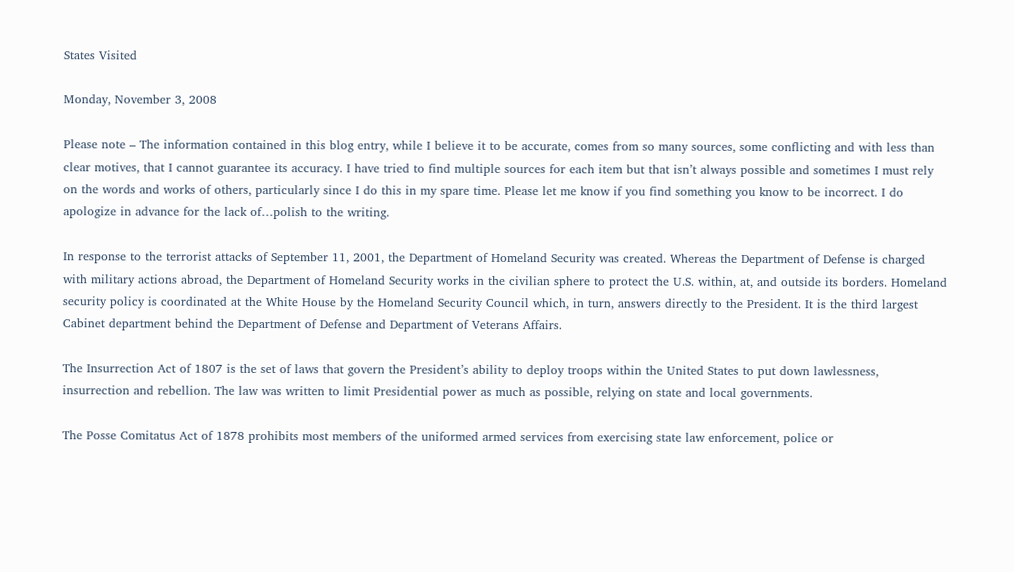States Visited

Monday, November 3, 2008

Please note – The information contained in this blog entry, while I believe it to be accurate, comes from so many sources, some conflicting and with less than clear motives, that I cannot guarantee its accuracy. I have tried to find multiple sources for each item but that isn’t always possible and sometimes I must rely on the words and works of others, particularly since I do this in my spare time. Please let me know if you find something you know to be incorrect. I do apologize in advance for the lack of…polish to the writing.

In response to the terrorist attacks of September 11, 2001, the Department of Homeland Security was created. Whereas the Department of Defense is charged with military actions abroad, the Department of Homeland Security works in the civilian sphere to protect the U.S. within, at, and outside its borders. Homeland security policy is coordinated at the White House by the Homeland Security Council which, in turn, answers directly to the President. It is the third largest Cabinet department behind the Department of Defense and Department of Veterans Affairs.

The Insurrection Act of 1807 is the set of laws that govern the President’s ability to deploy troops within the United States to put down lawlessness, insurrection and rebellion. The law was written to limit Presidential power as much as possible, relying on state and local governments.

The Posse Comitatus Act of 1878 prohibits most members of the uniformed armed services from exercising state law enforcement, police or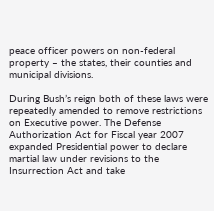peace officer powers on non-federal property – the states, their counties and municipal divisions.

During Bush’s reign both of these laws were repeatedly amended to remove restrictions on Executive power. The Defense Authorization Act for Fiscal year 2007 expanded Presidential power to declare martial law under revisions to the Insurrection Act and take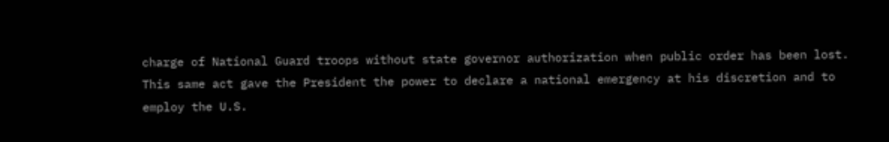charge of National Guard troops without state governor authorization when public order has been lost. This same act gave the President the power to declare a national emergency at his discretion and to employ the U.S.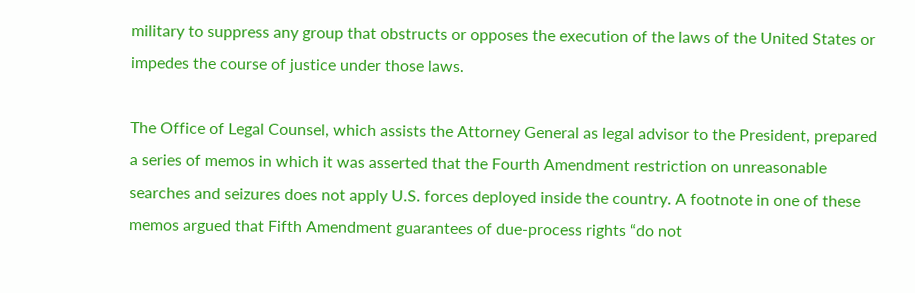military to suppress any group that obstructs or opposes the execution of the laws of the United States or impedes the course of justice under those laws.

The Office of Legal Counsel, which assists the Attorney General as legal advisor to the President, prepared a series of memos in which it was asserted that the Fourth Amendment restriction on unreasonable searches and seizures does not apply U.S. forces deployed inside the country. A footnote in one of these memos argued that Fifth Amendment guarantees of due-process rights “do not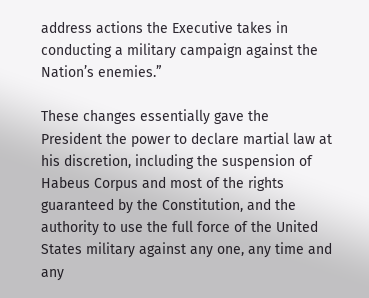address actions the Executive takes in conducting a military campaign against the Nation’s enemies.”

These changes essentially gave the President the power to declare martial law at his discretion, including the suspension of Habeus Corpus and most of the rights guaranteed by the Constitution, and the authority to use the full force of the United States military against any one, any time and any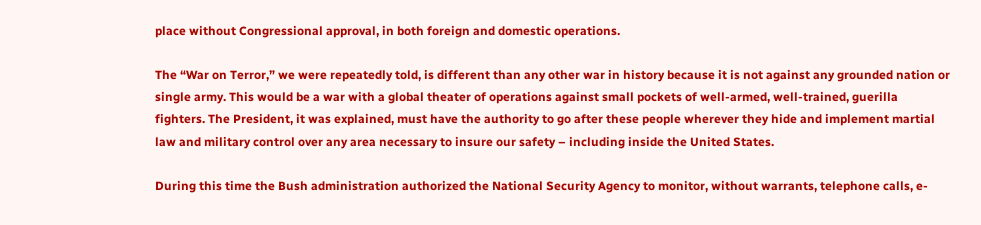place without Congressional approval, in both foreign and domestic operations.

The “War on Terror,” we were repeatedly told, is different than any other war in history because it is not against any grounded nation or single army. This would be a war with a global theater of operations against small pockets of well-armed, well-trained, guerilla fighters. The President, it was explained, must have the authority to go after these people wherever they hide and implement martial law and military control over any area necessary to insure our safety – including inside the United States.

During this time the Bush administration authorized the National Security Agency to monitor, without warrants, telephone calls, e-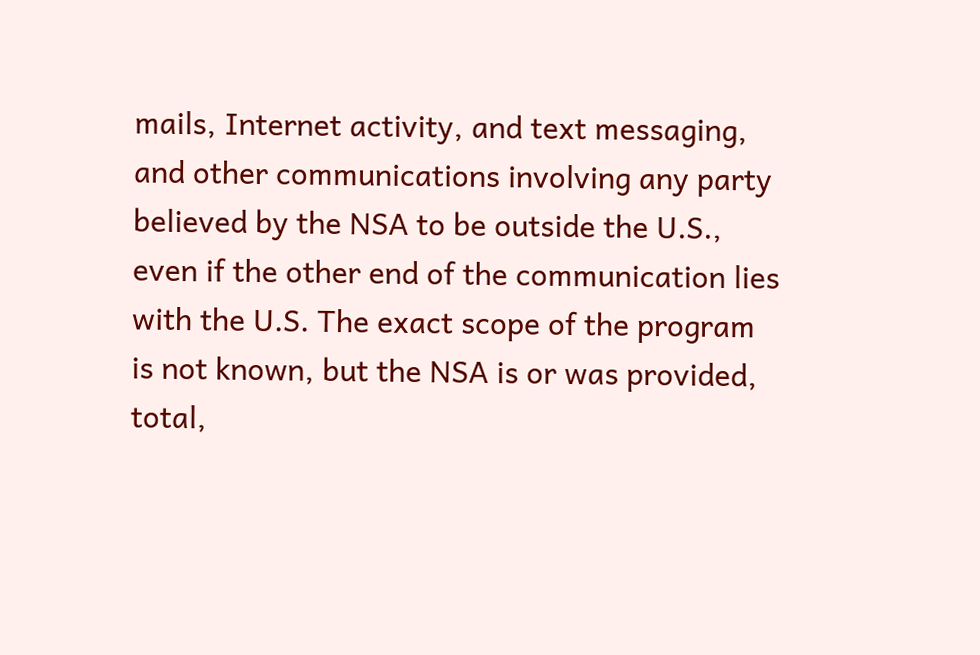mails, Internet activity, and text messaging, and other communications involving any party believed by the NSA to be outside the U.S., even if the other end of the communication lies with the U.S. The exact scope of the program is not known, but the NSA is or was provided, total,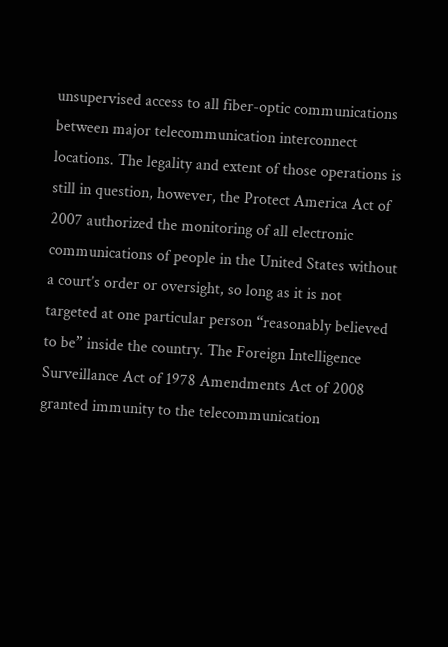unsupervised access to all fiber-optic communications between major telecommunication interconnect locations. The legality and extent of those operations is still in question, however, the Protect America Act of 2007 authorized the monitoring of all electronic communications of people in the United States without a court’s order or oversight, so long as it is not targeted at one particular person “reasonably believed to be” inside the country. The Foreign Intelligence Surveillance Act of 1978 Amendments Act of 2008 granted immunity to the telecommunication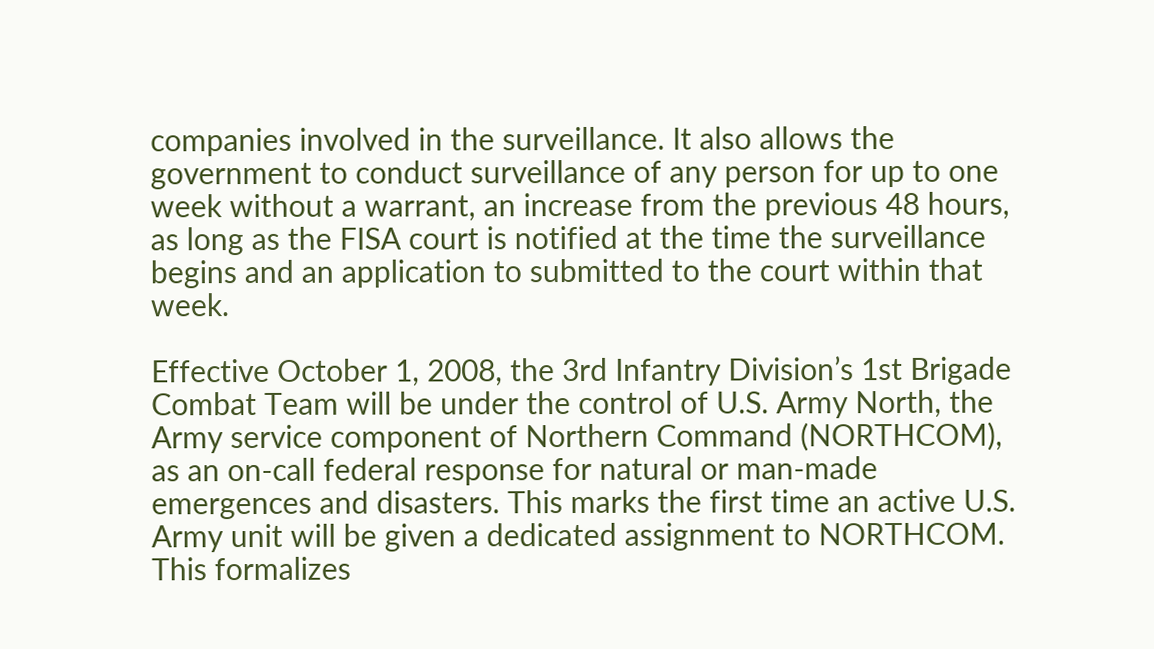companies involved in the surveillance. It also allows the government to conduct surveillance of any person for up to one week without a warrant, an increase from the previous 48 hours, as long as the FISA court is notified at the time the surveillance begins and an application to submitted to the court within that week.

Effective October 1, 2008, the 3rd Infantry Division’s 1st Brigade Combat Team will be under the control of U.S. Army North, the Army service component of Northern Command (NORTHCOM), as an on-call federal response for natural or man-made emergences and disasters. This marks the first time an active U.S. Army unit will be given a dedicated assignment to NORTHCOM. This formalizes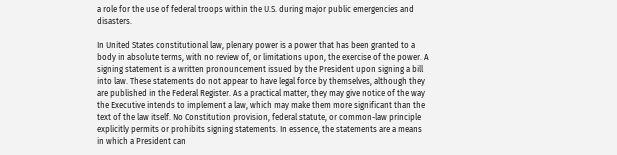a role for the use of federal troops within the U.S. during major public emergencies and disasters.

In United States constitutional law, plenary power is a power that has been granted to a body in absolute terms, with no review of, or limitations upon, the exercise of the power. A signing statement is a written pronouncement issued by the President upon signing a bill into law. These statements do not appear to have legal force by themselves, although they are published in the Federal Register. As a practical matter, they may give notice of the way the Executive intends to implement a law, which may make them more significant than the text of the law itself. No Constitution provision, federal statute, or common-law principle explicitly permits or prohibits signing statements. In essence, the statements are a means in which a President can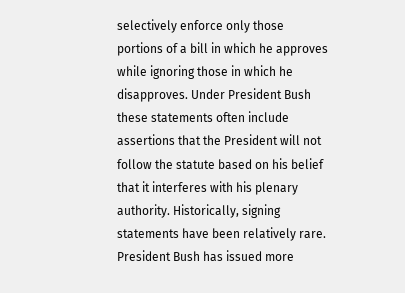selectively enforce only those portions of a bill in which he approves while ignoring those in which he disapproves. Under President Bush these statements often include assertions that the President will not follow the statute based on his belief that it interferes with his plenary authority. Historically, signing statements have been relatively rare. President Bush has issued more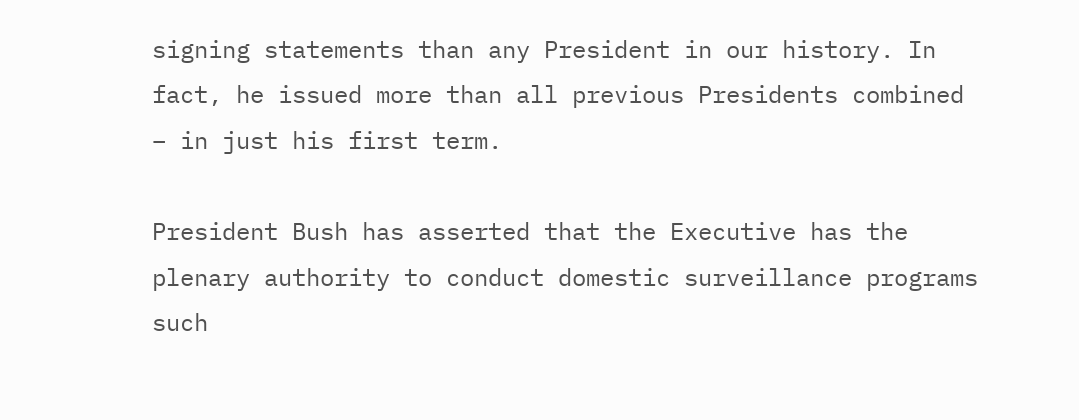signing statements than any President in our history. In fact, he issued more than all previous Presidents combined – in just his first term.

President Bush has asserted that the Executive has the plenary authority to conduct domestic surveillance programs such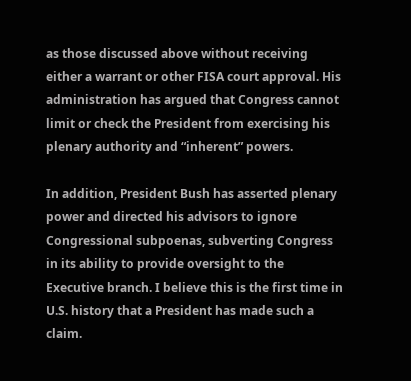as those discussed above without receiving either a warrant or other FISA court approval. His administration has argued that Congress cannot limit or check the President from exercising his plenary authority and “inherent” powers.

In addition, President Bush has asserted plenary power and directed his advisors to ignore Congressional subpoenas, subverting Congress in its ability to provide oversight to the Executive branch. I believe this is the first time in U.S. history that a President has made such a claim.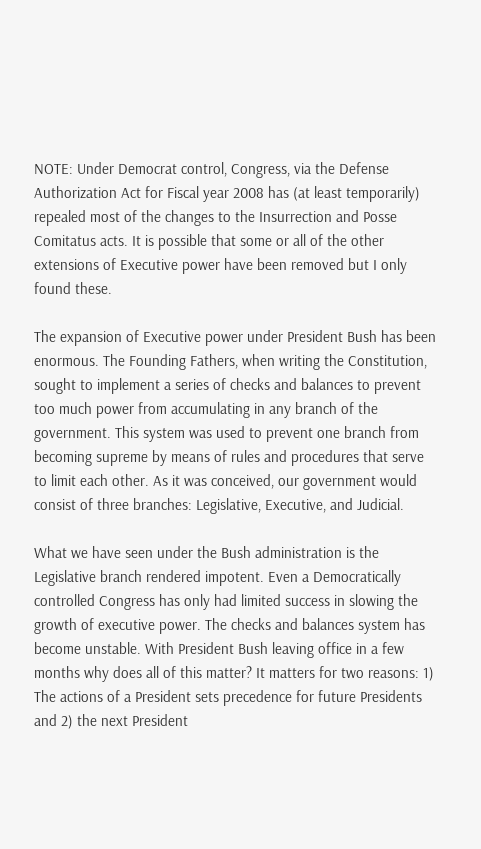NOTE: Under Democrat control, Congress, via the Defense Authorization Act for Fiscal year 2008 has (at least temporarily) repealed most of the changes to the Insurrection and Posse Comitatus acts. It is possible that some or all of the other extensions of Executive power have been removed but I only found these.

The expansion of Executive power under President Bush has been enormous. The Founding Fathers, when writing the Constitution, sought to implement a series of checks and balances to prevent too much power from accumulating in any branch of the government. This system was used to prevent one branch from becoming supreme by means of rules and procedures that serve to limit each other. As it was conceived, our government would consist of three branches: Legislative, Executive, and Judicial.

What we have seen under the Bush administration is the Legislative branch rendered impotent. Even a Democratically controlled Congress has only had limited success in slowing the growth of executive power. The checks and balances system has become unstable. With President Bush leaving office in a few months why does all of this matter? It matters for two reasons: 1) The actions of a President sets precedence for future Presidents and 2) the next President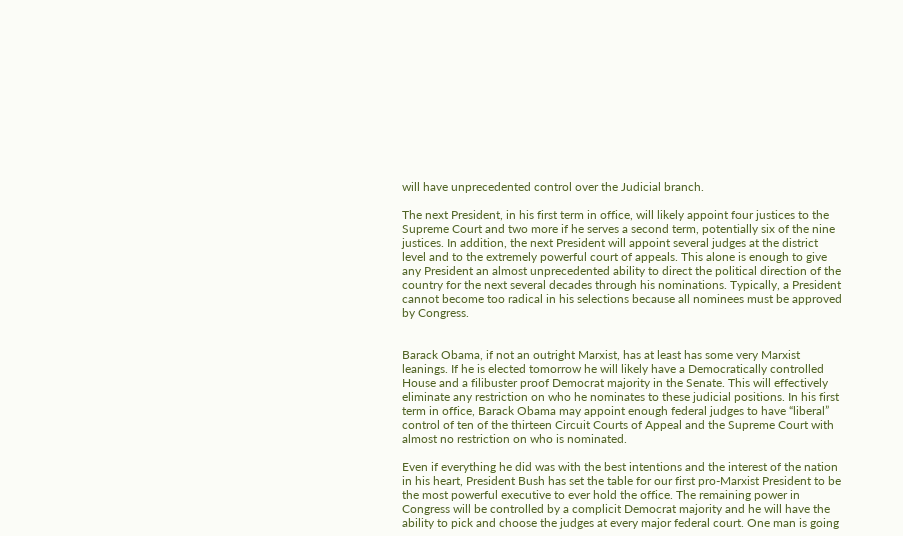will have unprecedented control over the Judicial branch.

The next President, in his first term in office, will likely appoint four justices to the Supreme Court and two more if he serves a second term, potentially six of the nine justices. In addition, the next President will appoint several judges at the district level and to the extremely powerful court of appeals. This alone is enough to give any President an almost unprecedented ability to direct the political direction of the country for the next several decades through his nominations. Typically, a President cannot become too radical in his selections because all nominees must be approved by Congress.


Barack Obama, if not an outright Marxist, has at least has some very Marxist leanings. If he is elected tomorrow he will likely have a Democratically controlled House and a filibuster proof Democrat majority in the Senate. This will effectively eliminate any restriction on who he nominates to these judicial positions. In his first term in office, Barack Obama may appoint enough federal judges to have “liberal” control of ten of the thirteen Circuit Courts of Appeal and the Supreme Court with almost no restriction on who is nominated.

Even if everything he did was with the best intentions and the interest of the nation in his heart, President Bush has set the table for our first pro-Marxist President to be the most powerful executive to ever hold the office. The remaining power in Congress will be controlled by a complicit Democrat majority and he will have the ability to pick and choose the judges at every major federal court. One man is going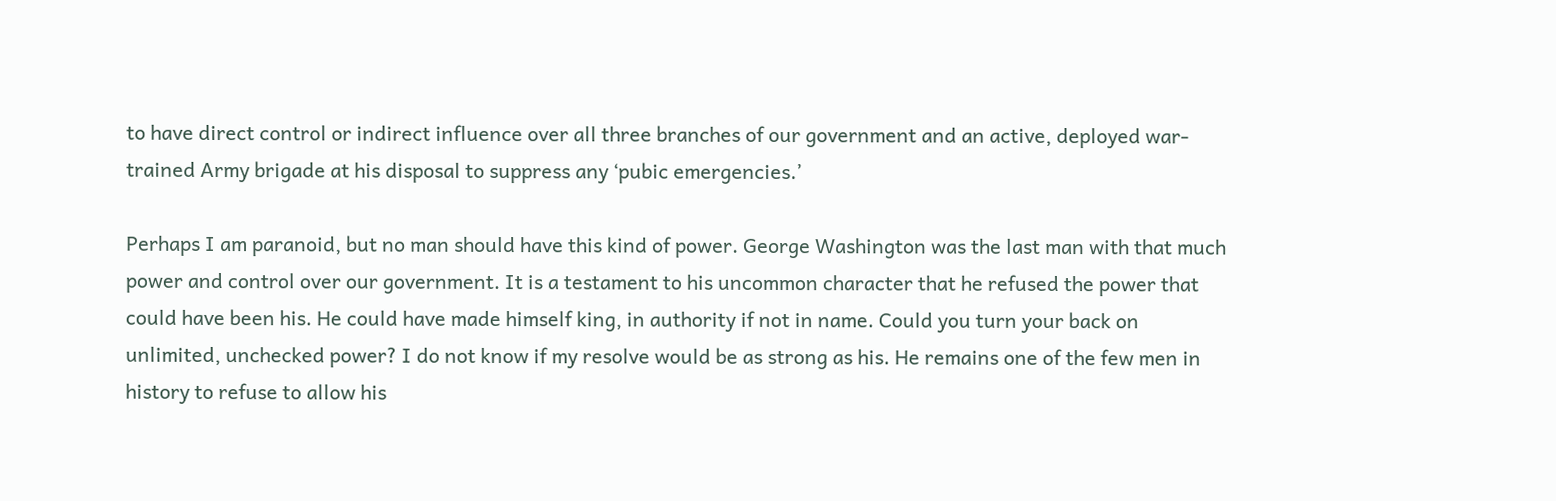to have direct control or indirect influence over all three branches of our government and an active, deployed war-trained Army brigade at his disposal to suppress any ‘pubic emergencies.’

Perhaps I am paranoid, but no man should have this kind of power. George Washington was the last man with that much power and control over our government. It is a testament to his uncommon character that he refused the power that could have been his. He could have made himself king, in authority if not in name. Could you turn your back on unlimited, unchecked power? I do not know if my resolve would be as strong as his. He remains one of the few men in history to refuse to allow his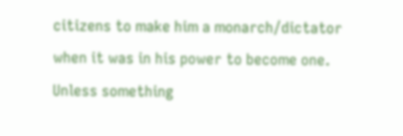citizens to make him a monarch/dictator when it was in his power to become one. Unless something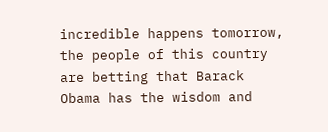incredible happens tomorrow, the people of this country are betting that Barack Obama has the wisdom and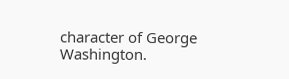character of George Washington.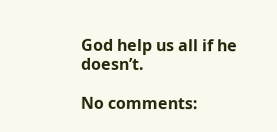God help us all if he doesn’t.

No comments: